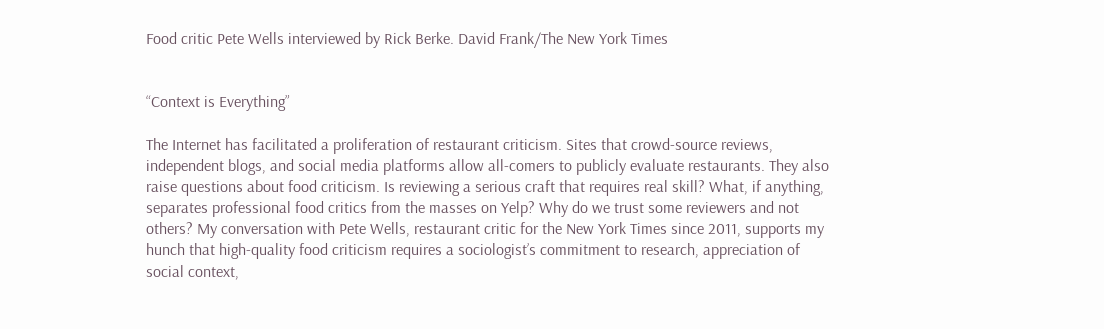Food critic Pete Wells interviewed by Rick Berke. David Frank/The New York Times


“Context is Everything”

The Internet has facilitated a proliferation of restaurant criticism. Sites that crowd-source reviews, independent blogs, and social media platforms allow all-comers to publicly evaluate restaurants. They also raise questions about food criticism. Is reviewing a serious craft that requires real skill? What, if anything, separates professional food critics from the masses on Yelp? Why do we trust some reviewers and not others? My conversation with Pete Wells, restaurant critic for the New York Times since 2011, supports my hunch that high-quality food criticism requires a sociologist’s commitment to research, appreciation of social context,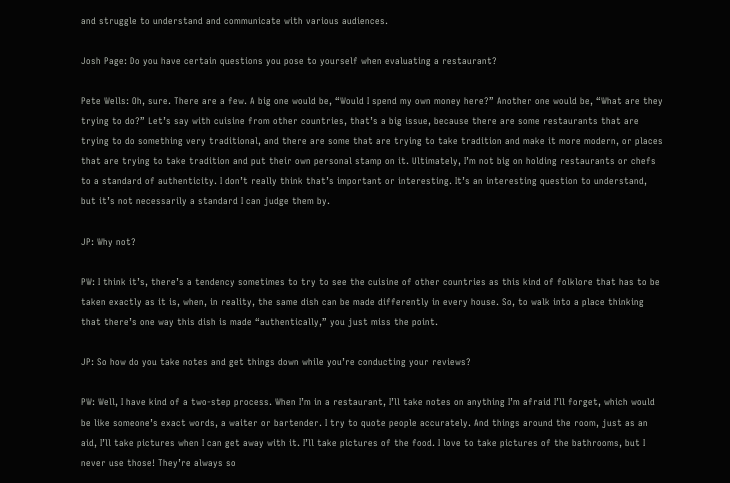and struggle to understand and communicate with various audiences.

Josh Page: Do you have certain questions you pose to yourself when evaluating a restaurant?

Pete Wells: Oh, sure. There are a few. A big one would be, “Would I spend my own money here?” Another one would be, “What are they trying to do?” Let’s say with cuisine from other countries, that’s a big issue, because there are some restaurants that are trying to do something very traditional, and there are some that are trying to take tradition and make it more modern, or places that are trying to take tradition and put their own personal stamp on it. Ultimately, I’m not big on holding restaurants or chefs to a standard of authenticity. I don’t really think that’s important or interesting. It’s an interesting question to understand, but it’s not necessarily a standard I can judge them by.

JP: Why not?

PW: I think it’s, there’s a tendency sometimes to try to see the cuisine of other countries as this kind of folklore that has to be taken exactly as it is, when, in reality, the same dish can be made differently in every house. So, to walk into a place thinking that there’s one way this dish is made “authentically,” you just miss the point.

JP: So how do you take notes and get things down while you’re conducting your reviews?

PW: Well, I have kind of a two-step process. When I’m in a restaurant, I’ll take notes on anything I’m afraid I’ll forget, which would be like someone’s exact words, a waiter or bartender. I try to quote people accurately. And things around the room, just as an aid, I’ll take pictures when I can get away with it. I’ll take pictures of the food. I love to take pictures of the bathrooms, but I never use those! They’re always so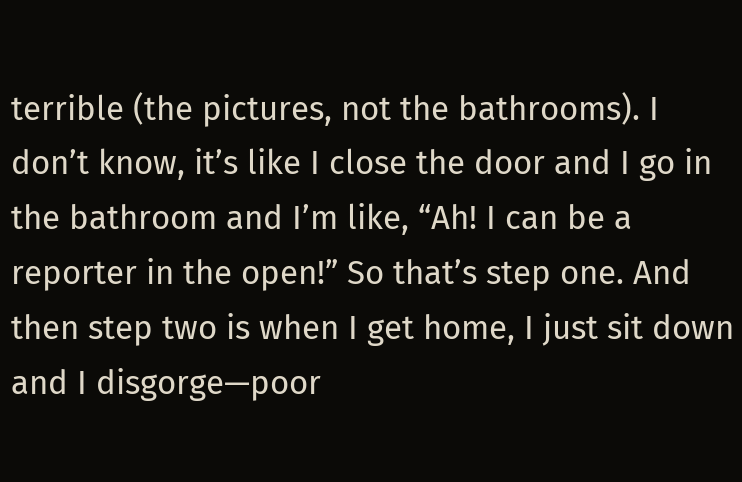terrible (the pictures, not the bathrooms). I don’t know, it’s like I close the door and I go in the bathroom and I’m like, “Ah! I can be a reporter in the open!” So that’s step one. And then step two is when I get home, I just sit down and I disgorge—poor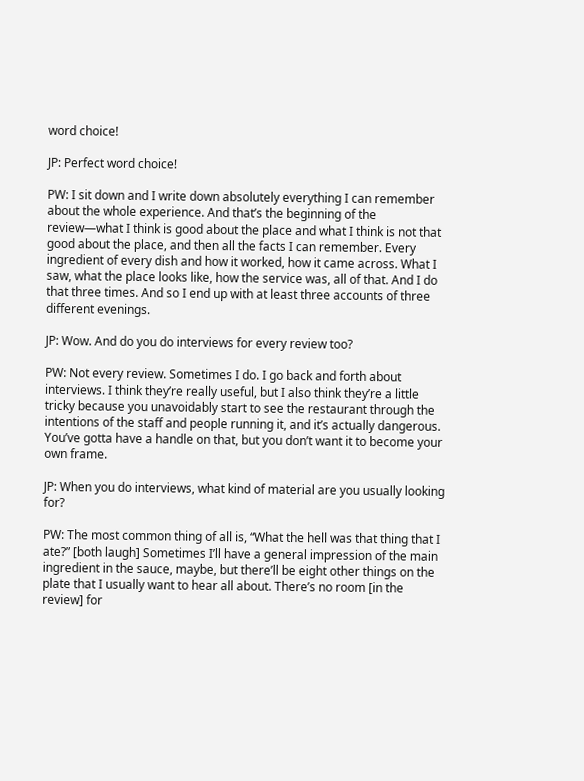word choice!

JP: Perfect word choice!

PW: I sit down and I write down absolutely everything I can remember about the whole experience. And that’s the beginning of the review—what I think is good about the place and what I think is not that good about the place, and then all the facts I can remember. Every ingredient of every dish and how it worked, how it came across. What I saw, what the place looks like, how the service was, all of that. And I do that three times. And so I end up with at least three accounts of three different evenings.

JP: Wow. And do you do interviews for every review too?

PW: Not every review. Sometimes I do. I go back and forth about interviews. I think they’re really useful, but I also think they’re a little tricky because you unavoidably start to see the restaurant through the intentions of the staff and people running it, and it’s actually dangerous. You’ve gotta have a handle on that, but you don’t want it to become your own frame.

JP: When you do interviews, what kind of material are you usually looking for?

PW: The most common thing of all is, “What the hell was that thing that I ate?” [both laugh] Sometimes I’ll have a general impression of the main ingredient in the sauce, maybe, but there’ll be eight other things on the plate that I usually want to hear all about. There’s no room [in the review] for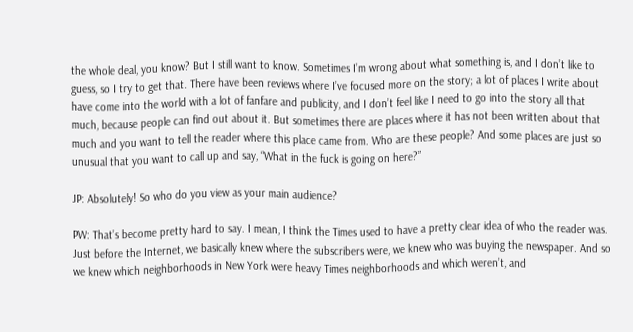the whole deal, you know? But I still want to know. Sometimes I’m wrong about what something is, and I don’t like to guess, so I try to get that. There have been reviews where I’ve focused more on the story; a lot of places I write about have come into the world with a lot of fanfare and publicity, and I don’t feel like I need to go into the story all that much, because people can find out about it. But sometimes there are places where it has not been written about that much and you want to tell the reader where this place came from. Who are these people? And some places are just so unusual that you want to call up and say, “What in the fuck is going on here?”

JP: Absolutely! So who do you view as your main audience?

PW: That’s become pretty hard to say. I mean, I think the Times used to have a pretty clear idea of who the reader was. Just before the Internet, we basically knew where the subscribers were, we knew who was buying the newspaper. And so we knew which neighborhoods in New York were heavy Times neighborhoods and which weren’t, and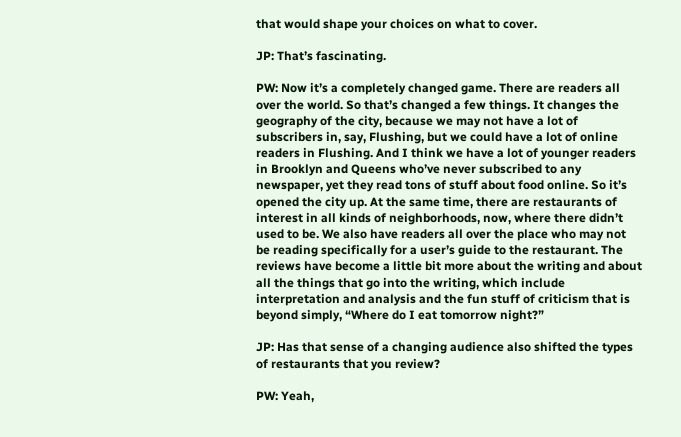that would shape your choices on what to cover.

JP: That’s fascinating.

PW: Now it’s a completely changed game. There are readers all over the world. So that’s changed a few things. It changes the geography of the city, because we may not have a lot of subscribers in, say, Flushing, but we could have a lot of online readers in Flushing. And I think we have a lot of younger readers in Brooklyn and Queens who’ve never subscribed to any newspaper, yet they read tons of stuff about food online. So it’s opened the city up. At the same time, there are restaurants of interest in all kinds of neighborhoods, now, where there didn’t used to be. We also have readers all over the place who may not be reading specifically for a user’s guide to the restaurant. The reviews have become a little bit more about the writing and about all the things that go into the writing, which include interpretation and analysis and the fun stuff of criticism that is beyond simply, “Where do I eat tomorrow night?”

JP: Has that sense of a changing audience also shifted the types of restaurants that you review?

PW: Yeah,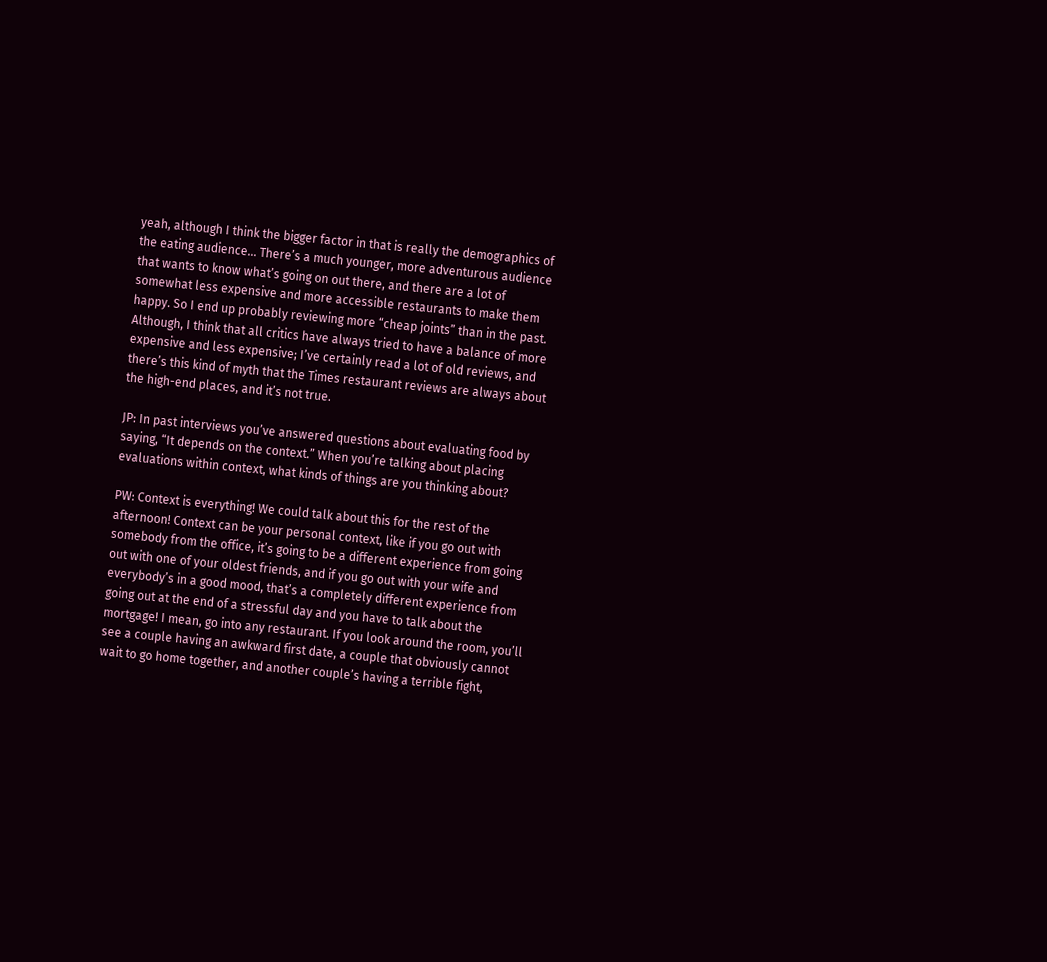yeah, although I think the bigger factor in that is really the demographics of the eating audience… There’s a much younger, more adventurous audience that wants to know what’s going on out there, and there are a lot of somewhat less expensive and more accessible restaurants to make them happy. So I end up probably reviewing more “cheap joints” than in the past. Although, I think that all critics have always tried to have a balance of more expensive and less expensive; I’ve certainly read a lot of old reviews, and there’s this kind of myth that the Times restaurant reviews are always about the high-end places, and it’s not true.

JP: In past interviews you’ve answered questions about evaluating food by saying, “It depends on the context.” When you’re talking about placing evaluations within context, what kinds of things are you thinking about?

PW: Context is everything! We could talk about this for the rest of the afternoon! Context can be your personal context, like if you go out with somebody from the office, it’s going to be a different experience from going out with one of your oldest friends, and if you go out with your wife and everybody’s in a good mood, that’s a completely different experience from going out at the end of a stressful day and you have to talk about the mortgage! I mean, go into any restaurant. If you look around the room, you’ll see a couple having an awkward first date, a couple that obviously cannot wait to go home together, and another couple’s having a terrible fight,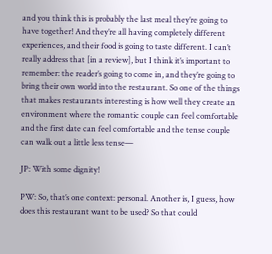and you think this is probably the last meal they’re going to have together! And they’re all having completely different experiences, and their food is going to taste different. I can’t really address that [in a review], but I think it’s important to remember: the reader’s going to come in, and they’re going to bring their own world into the restaurant. So one of the things that makes restaurants interesting is how well they create an environment where the romantic couple can feel comfortable and the first date can feel comfortable and the tense couple can walk out a little less tense—

JP: With some dignity!

PW: So, that’s one context: personal. Another is, I guess, how does this restaurant want to be used? So that could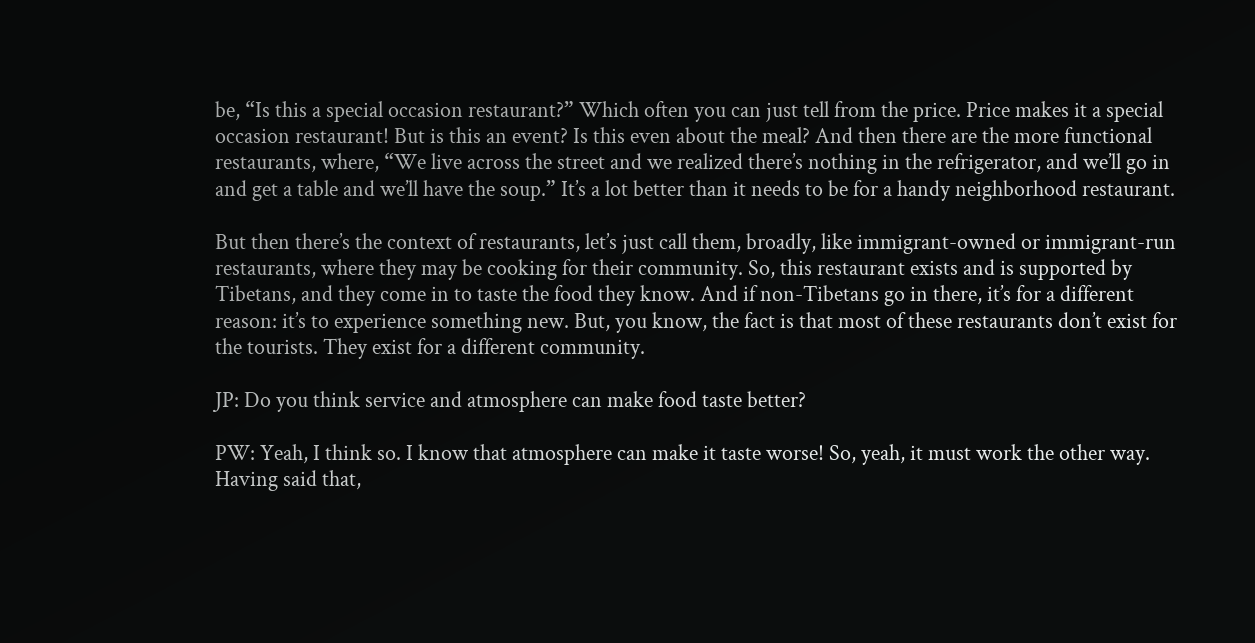be, “Is this a special occasion restaurant?” Which often you can just tell from the price. Price makes it a special occasion restaurant! But is this an event? Is this even about the meal? And then there are the more functional restaurants, where, “We live across the street and we realized there’s nothing in the refrigerator, and we’ll go in and get a table and we’ll have the soup.” It’s a lot better than it needs to be for a handy neighborhood restaurant.

But then there’s the context of restaurants, let’s just call them, broadly, like immigrant-owned or immigrant-run restaurants, where they may be cooking for their community. So, this restaurant exists and is supported by Tibetans, and they come in to taste the food they know. And if non-Tibetans go in there, it’s for a different reason: it’s to experience something new. But, you know, the fact is that most of these restaurants don’t exist for the tourists. They exist for a different community.

JP: Do you think service and atmosphere can make food taste better?

PW: Yeah, I think so. I know that atmosphere can make it taste worse! So, yeah, it must work the other way. Having said that,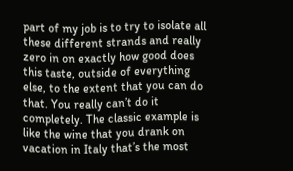part of my job is to try to isolate all these different strands and really zero in on exactly how good does this taste, outside of everything else, to the extent that you can do that. You really can’t do it completely. The classic example is like the wine that you drank on vacation in Italy that’s the most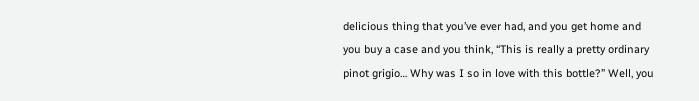delicious thing that you’ve ever had, and you get home and you buy a case and you think, “This is really a pretty ordinary pinot grigio… Why was I so in love with this bottle?” Well, you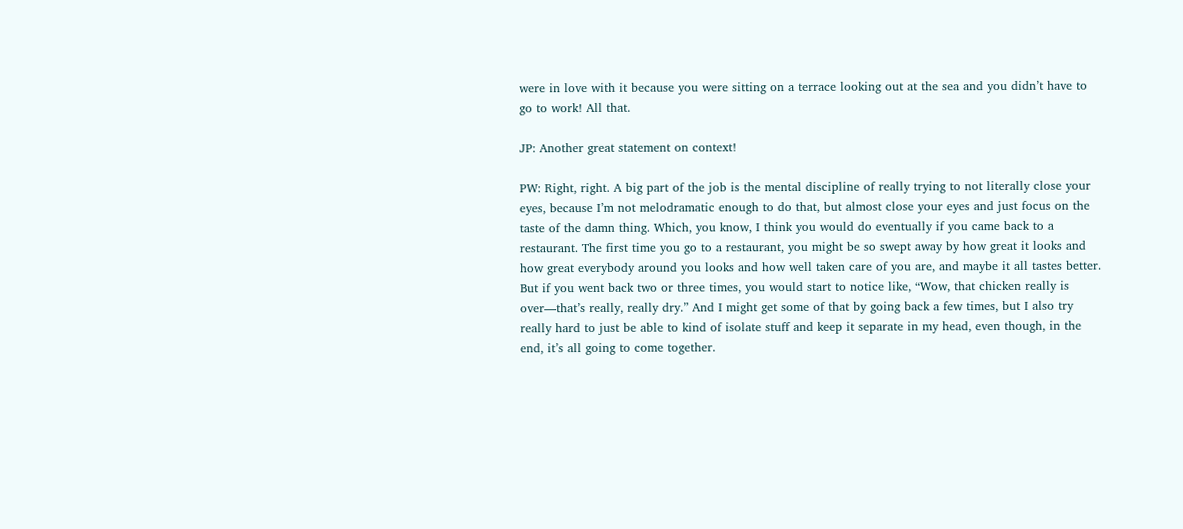were in love with it because you were sitting on a terrace looking out at the sea and you didn’t have to go to work! All that.

JP: Another great statement on context!

PW: Right, right. A big part of the job is the mental discipline of really trying to not literally close your eyes, because I’m not melodramatic enough to do that, but almost close your eyes and just focus on the taste of the damn thing. Which, you know, I think you would do eventually if you came back to a restaurant. The first time you go to a restaurant, you might be so swept away by how great it looks and how great everybody around you looks and how well taken care of you are, and maybe it all tastes better. But if you went back two or three times, you would start to notice like, “Wow, that chicken really is over—that’s really, really dry.” And I might get some of that by going back a few times, but I also try really hard to just be able to kind of isolate stuff and keep it separate in my head, even though, in the end, it’s all going to come together.